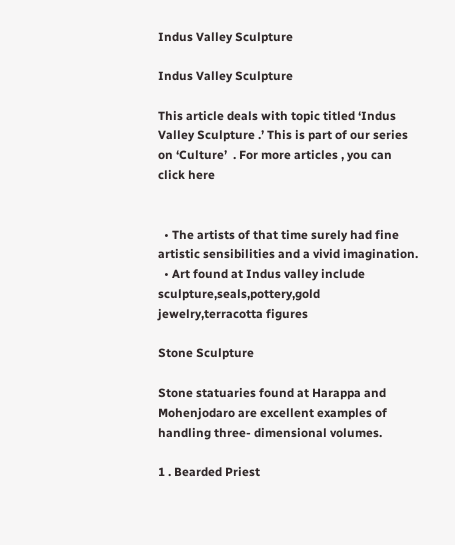Indus Valley Sculpture

Indus Valley Sculpture

This article deals with topic titled ‘Indus Valley Sculpture .’ This is part of our series on ‘Culture’  . For more articles , you can click here


  • The artists of that time surely had fine artistic sensibilities and a vivid imagination.
  • Art found at Indus valley include sculpture,seals,pottery,gold jewelry,terracotta figures

Stone Sculpture

Stone statuaries found at Harappa and Mohenjodaro are excellent examples of handling three- dimensional volumes.

1 . Bearded Priest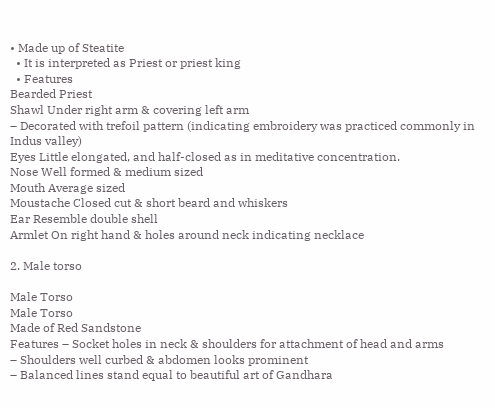• Made up of Steatite
  • It is interpreted as Priest or priest king
  • Features
Bearded Priest
Shawl Under right arm & covering left arm
– Decorated with trefoil pattern (indicating embroidery was practiced commonly in Indus valley)
Eyes Little elongated, and half-closed as in meditative concentration.
Nose Well formed & medium sized
Mouth Average sized
Moustache Closed cut & short beard and whiskers
Ear Resemble double shell
Armlet On right hand & holes around neck indicating necklace

2. Male torso

Male Torso
Male Torso
Made of Red Sandstone
Features – Socket holes in neck & shoulders for attachment of head and arms
– Shoulders well curbed & abdomen looks prominent
– Balanced lines stand equal to beautiful art of Gandhara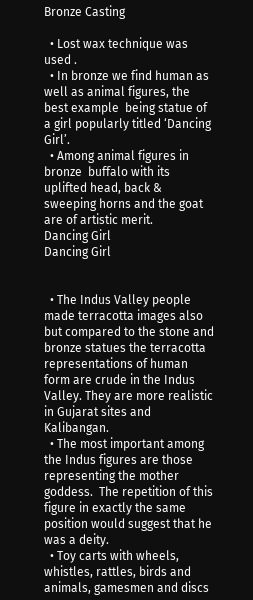Bronze Casting

  • Lost wax technique was used .
  • In bronze we find human as well as animal figures, the best example  being statue of a girl popularly titled ‘Dancing Girl’.
  • Among animal figures in bronze  buffalo with its uplifted head, back & sweeping horns and the goat are of artistic merit.
Dancing Girl
Dancing Girl


  • The Indus Valley people made terracotta images also but compared to the stone and bronze statues the terracotta representations of human form are crude in the Indus Valley. They are more realistic in Gujarat sites and Kalibangan.
  • The most important among the Indus figures are those representing the mother goddess.  The repetition of this figure in exactly the same position would suggest that he was a deity.
  • Toy carts with wheels, whistles, rattles, birds and animals, gamesmen and discs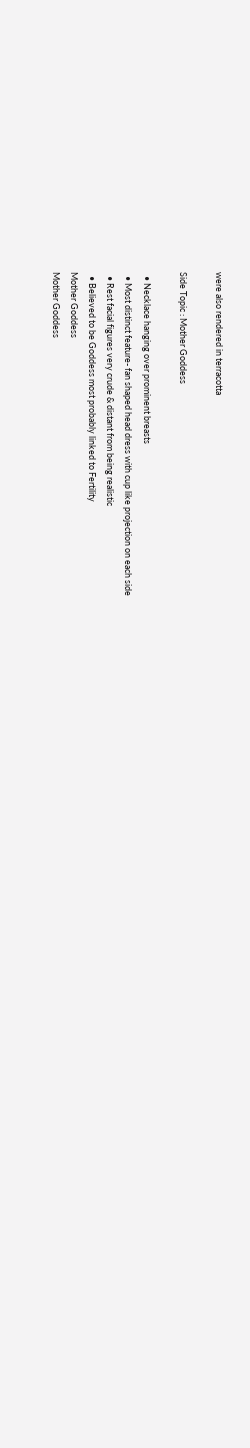were also rendered in terracotta

Side Topic : Mother Goddess

  • Necklace hanging over prominent breasts
  • Most distinct feature- fan shaped head dress with cup like projection on each side
  • Rest facial figures very crude & distant from being realistic
  • Believed to be Goddess most probably linked to Fertility
Mother Goddess
Mother Goddess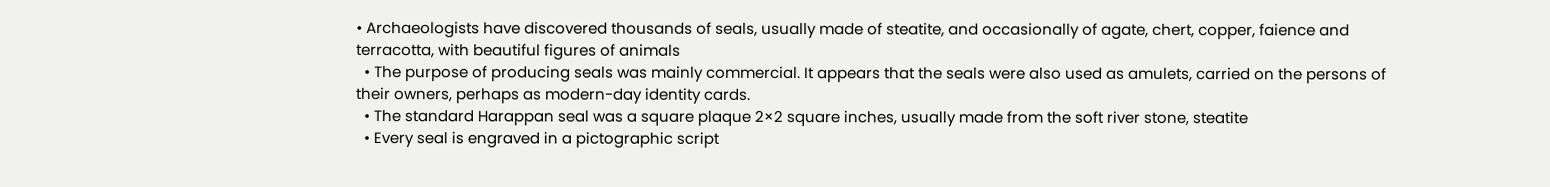• Archaeologists have discovered thousands of seals, usually made of steatite, and occasionally of agate, chert, copper, faience and terracotta, with beautiful figures of animals
  • The purpose of producing seals was mainly commercial. It appears that the seals were also used as amulets, carried on the persons of their owners, perhaps as modern-day identity cards.
  • The standard Harappan seal was a square plaque 2×2 square inches, usually made from the soft river stone, steatite
  • Every seal is engraved in a pictographic script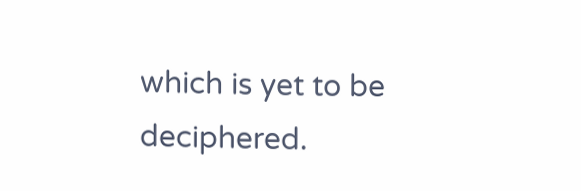which is yet to be deciphered.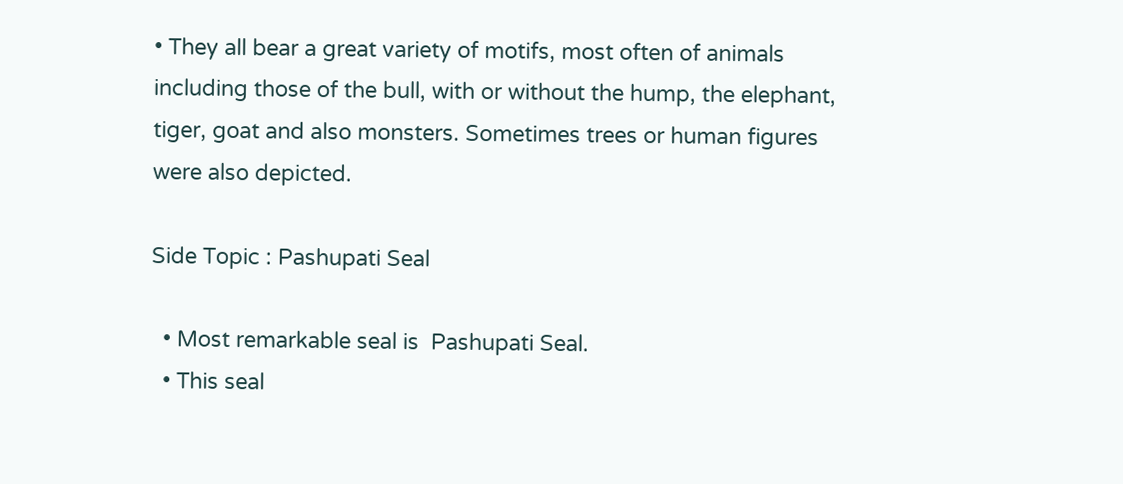• They all bear a great variety of motifs, most often of animals including those of the bull, with or without the hump, the elephant, tiger, goat and also monsters. Sometimes trees or human figures were also depicted.

Side Topic : Pashupati Seal

  • Most remarkable seal is  Pashupati Seal.
  • This seal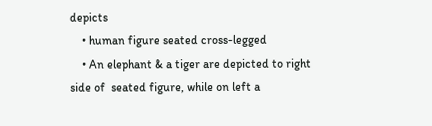depicts
    • human figure seated cross-legged
    • An elephant & a tiger are depicted to right side of  seated figure, while on left a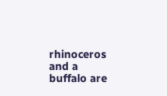rhinoceros and a buffalo are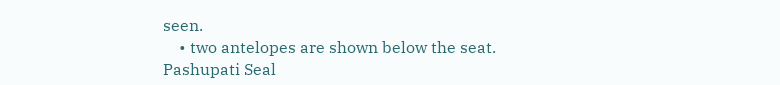seen.
    • two antelopes are shown below the seat.
Pashupati Seal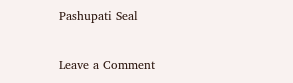Pashupati Seal

Leave a Comment